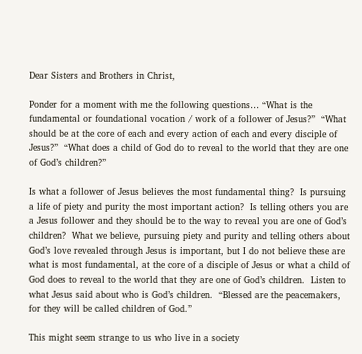Dear Sisters and Brothers in Christ,

Ponder for a moment with me the following questions… “What is the fundamental or foundational vocation / work of a follower of Jesus?”  “What should be at the core of each and every action of each and every disciple of Jesus?”  “What does a child of God do to reveal to the world that they are one of God’s children?”

Is what a follower of Jesus believes the most fundamental thing?  Is pursuing a life of piety and purity the most important action?  Is telling others you are a Jesus follower and they should be to the way to reveal you are one of God’s children?  What we believe, pursuing piety and purity and telling others about God’s love revealed through Jesus is important, but I do not believe these are what is most fundamental, at the core of a disciple of Jesus or what a child of God does to reveal to the world that they are one of God’s children.  Listen to what Jesus said about who is God’s children.  “Blessed are the peacemakers, for they will be called children of God.”

This might seem strange to us who live in a society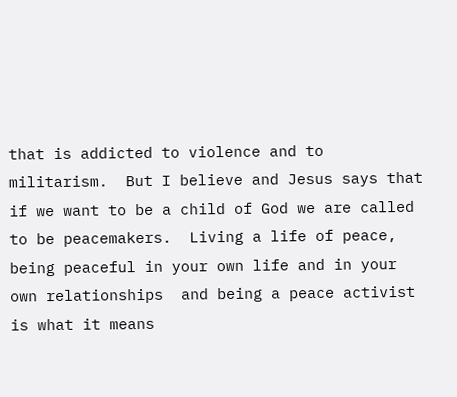that is addicted to violence and to militarism.  But I believe and Jesus says that if we want to be a child of God we are called to be peacemakers.  Living a life of peace, being peaceful in your own life and in your own relationships  and being a peace activist is what it means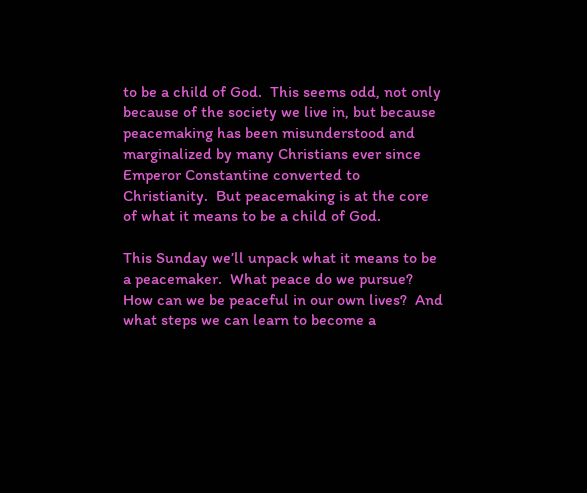to be a child of God.  This seems odd, not only because of the society we live in, but because peacemaking has been misunderstood and marginalized by many Christians ever since Emperor Constantine converted to Christianity.  But peacemaking is at the core of what it means to be a child of God.

This Sunday we’ll unpack what it means to be a peacemaker.  What peace do we pursue?  How can we be peaceful in our own lives?  And what steps we can learn to become a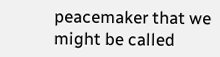peacemaker that we might be called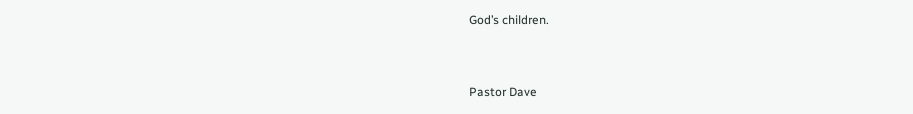God’s children.


Pastor Dave